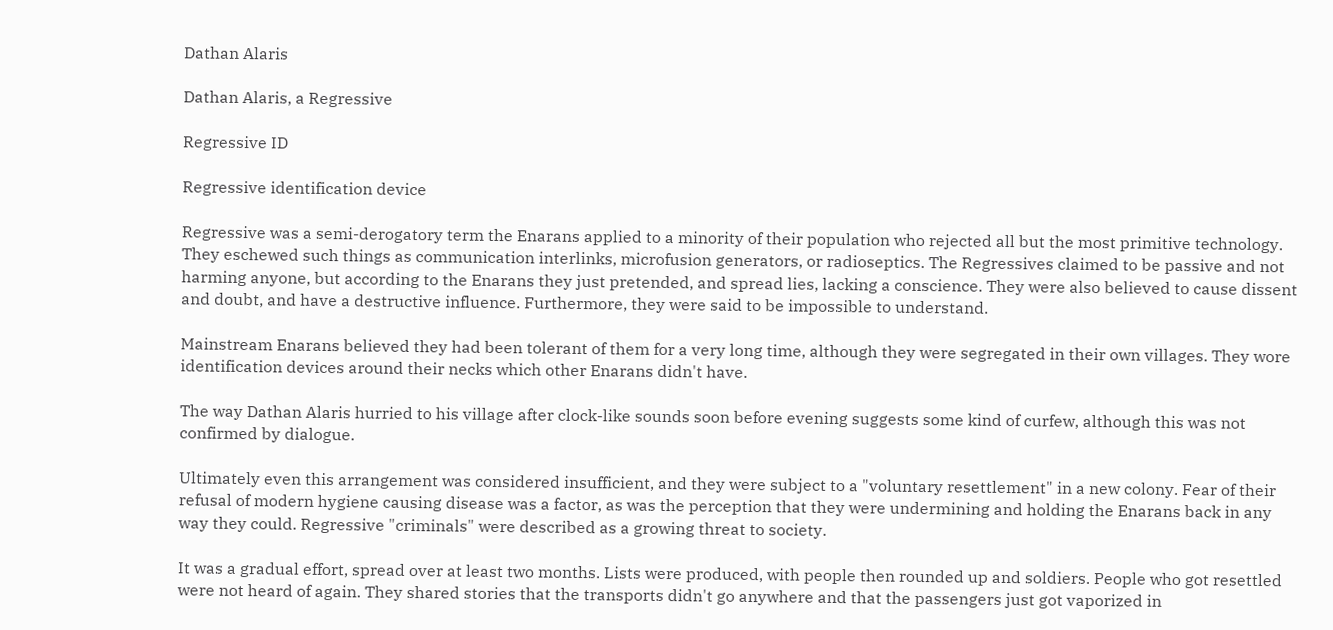Dathan Alaris

Dathan Alaris, a Regressive

Regressive ID

Regressive identification device

Regressive was a semi-derogatory term the Enarans applied to a minority of their population who rejected all but the most primitive technology. They eschewed such things as communication interlinks, microfusion generators, or radioseptics. The Regressives claimed to be passive and not harming anyone, but according to the Enarans they just pretended, and spread lies, lacking a conscience. They were also believed to cause dissent and doubt, and have a destructive influence. Furthermore, they were said to be impossible to understand.

Mainstream Enarans believed they had been tolerant of them for a very long time, although they were segregated in their own villages. They wore identification devices around their necks which other Enarans didn't have.

The way Dathan Alaris hurried to his village after clock-like sounds soon before evening suggests some kind of curfew, although this was not confirmed by dialogue.

Ultimately even this arrangement was considered insufficient, and they were subject to a "voluntary resettlement" in a new colony. Fear of their refusal of modern hygiene causing disease was a factor, as was the perception that they were undermining and holding the Enarans back in any way they could. Regressive "criminals" were described as a growing threat to society.

It was a gradual effort, spread over at least two months. Lists were produced, with people then rounded up and soldiers. People who got resettled were not heard of again. They shared stories that the transports didn't go anywhere and that the passengers just got vaporized in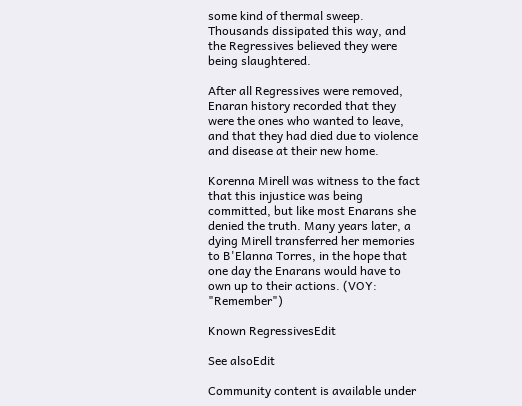some kind of thermal sweep. Thousands dissipated this way, and the Regressives believed they were being slaughtered.

After all Regressives were removed, Enaran history recorded that they were the ones who wanted to leave, and that they had died due to violence and disease at their new home.

Korenna Mirell was witness to the fact that this injustice was being committed, but like most Enarans she denied the truth. Many years later, a dying Mirell transferred her memories to B'Elanna Torres, in the hope that one day the Enarans would have to own up to their actions. (VOY: "Remember")

Known RegressivesEdit

See alsoEdit

Community content is available under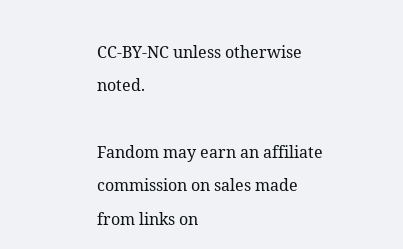CC-BY-NC unless otherwise noted.

Fandom may earn an affiliate commission on sales made from links on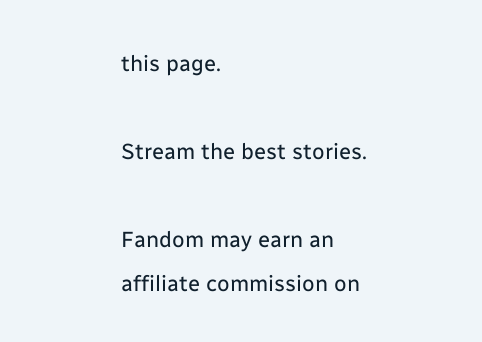this page.

Stream the best stories.

Fandom may earn an affiliate commission on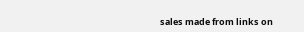sales made from links on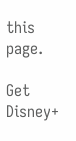this page.

Get Disney+